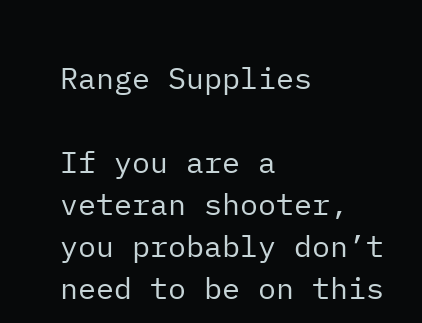Range Supplies

If you are a veteran shooter, you probably don’t need to be on this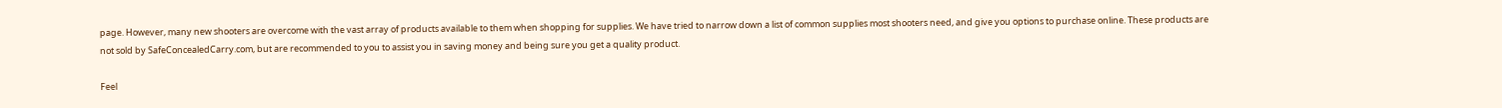page. However, many new shooters are overcome with the vast array of products available to them when shopping for supplies. We have tried to narrow down a list of common supplies most shooters need, and give you options to purchase online. These products are not sold by SafeConcealedCarry.com, but are recommended to you to assist you in saving money and being sure you get a quality product.

Feel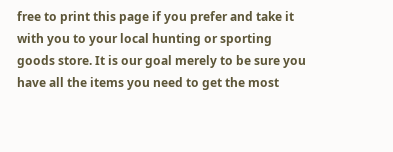free to print this page if you prefer and take it with you to your local hunting or sporting goods store. It is our goal merely to be sure you have all the items you need to get the most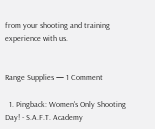from your shooting and training experience with us.


Range Supplies — 1 Comment

  1. Pingback: Women's Only Shooting Day! - S.A.F.T. Academy